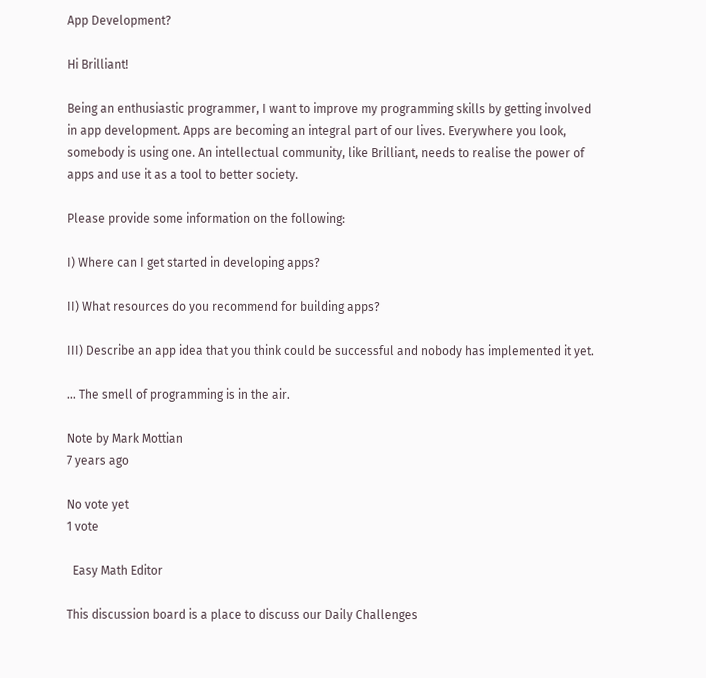App Development?

Hi Brilliant!

Being an enthusiastic programmer, I want to improve my programming skills by getting involved in app development. Apps are becoming an integral part of our lives. Everywhere you look, somebody is using one. An intellectual community, like Brilliant, needs to realise the power of apps and use it as a tool to better society.

Please provide some information on the following:

I) Where can I get started in developing apps?

II) What resources do you recommend for building apps?

III) Describe an app idea that you think could be successful and nobody has implemented it yet.

... The smell of programming is in the air.

Note by Mark Mottian
7 years ago

No vote yet
1 vote

  Easy Math Editor

This discussion board is a place to discuss our Daily Challenges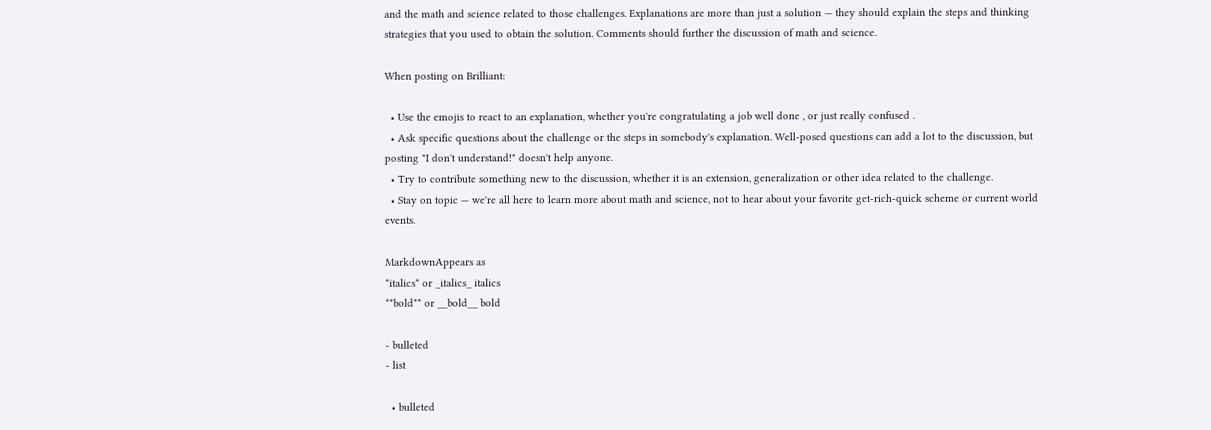and the math and science related to those challenges. Explanations are more than just a solution — they should explain the steps and thinking strategies that you used to obtain the solution. Comments should further the discussion of math and science.

When posting on Brilliant:

  • Use the emojis to react to an explanation, whether you're congratulating a job well done , or just really confused .
  • Ask specific questions about the challenge or the steps in somebody's explanation. Well-posed questions can add a lot to the discussion, but posting "I don't understand!" doesn't help anyone.
  • Try to contribute something new to the discussion, whether it is an extension, generalization or other idea related to the challenge.
  • Stay on topic — we're all here to learn more about math and science, not to hear about your favorite get-rich-quick scheme or current world events.

MarkdownAppears as
*italics* or _italics_ italics
**bold** or __bold__ bold

- bulleted
- list

  • bulleted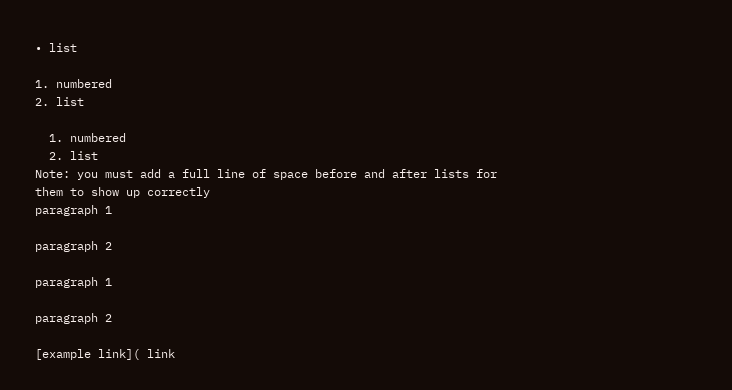• list

1. numbered
2. list

  1. numbered
  2. list
Note: you must add a full line of space before and after lists for them to show up correctly
paragraph 1

paragraph 2

paragraph 1

paragraph 2

[example link]( link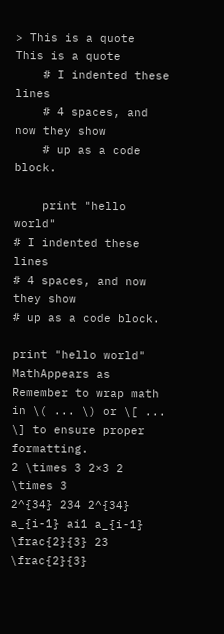> This is a quote
This is a quote
    # I indented these lines
    # 4 spaces, and now they show
    # up as a code block.

    print "hello world"
# I indented these lines
# 4 spaces, and now they show
# up as a code block.

print "hello world"
MathAppears as
Remember to wrap math in \( ... \) or \[ ... \] to ensure proper formatting.
2 \times 3 2×3 2 \times 3
2^{34} 234 2^{34}
a_{i-1} ai1 a_{i-1}
\frac{2}{3} 23 \frac{2}{3}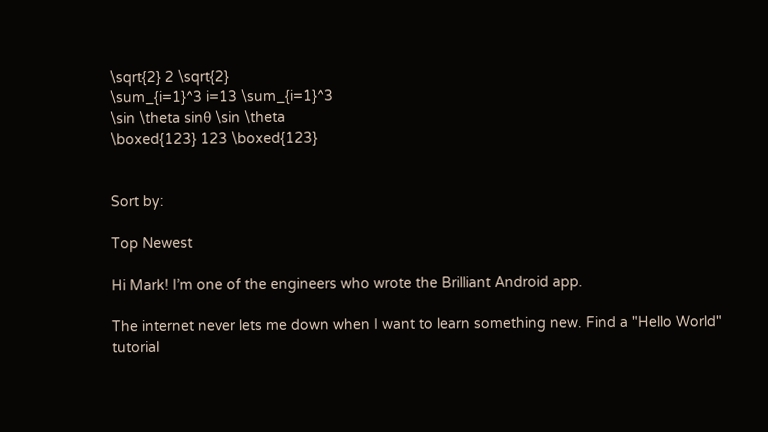\sqrt{2} 2 \sqrt{2}
\sum_{i=1}^3 i=13 \sum_{i=1}^3
\sin \theta sinθ \sin \theta
\boxed{123} 123 \boxed{123}


Sort by:

Top Newest

Hi Mark! I’m one of the engineers who wrote the Brilliant Android app.

The internet never lets me down when I want to learn something new. Find a "Hello World" tutorial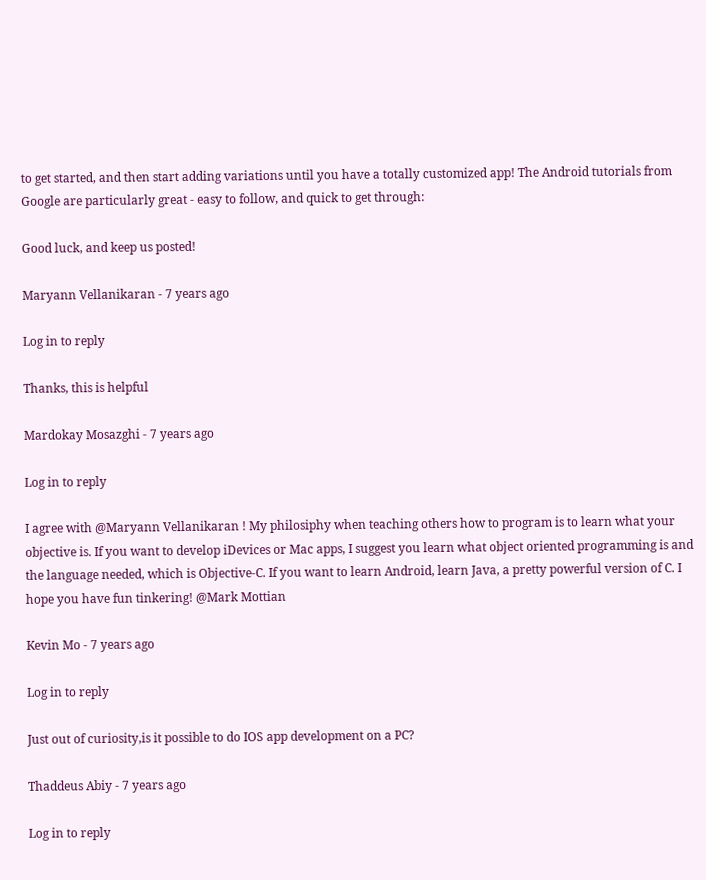to get started, and then start adding variations until you have a totally customized app! The Android tutorials from Google are particularly great - easy to follow, and quick to get through:

Good luck, and keep us posted!

Maryann Vellanikaran - 7 years ago

Log in to reply

Thanks, this is helpful

Mardokay Mosazghi - 7 years ago

Log in to reply

I agree with @Maryann Vellanikaran ! My philosiphy when teaching others how to program is to learn what your objective is. If you want to develop iDevices or Mac apps, I suggest you learn what object oriented programming is and the language needed, which is Objective-C. If you want to learn Android, learn Java, a pretty powerful version of C. I hope you have fun tinkering! @Mark Mottian

Kevin Mo - 7 years ago

Log in to reply

Just out of curiosity,is it possible to do IOS app development on a PC?

Thaddeus Abiy - 7 years ago

Log in to reply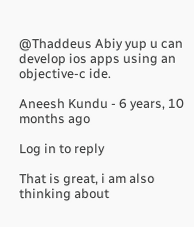@Thaddeus Abiy yup u can develop ios apps using an objective-c ide.

Aneesh Kundu - 6 years, 10 months ago

Log in to reply

That is great, i am also thinking about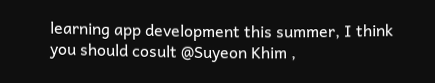learning app development this summer, I think you should cosult @Suyeon Khim ,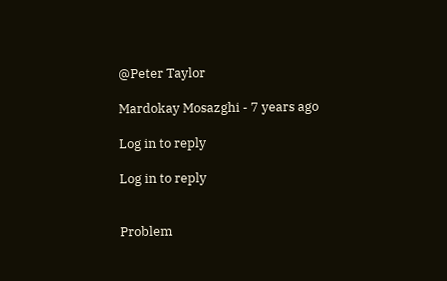@Peter Taylor

Mardokay Mosazghi - 7 years ago

Log in to reply

Log in to reply


Problem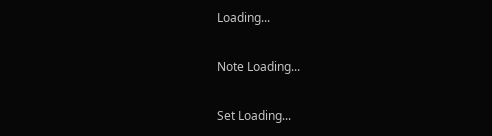Loading...

Note Loading...

Set Loading...